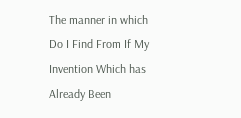The manner in which Do I Find From If My Invention Which has Already Been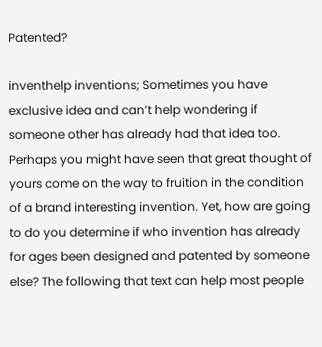Patented?

inventhelp inventions; Sometimes you have exclusive idea and can’t help wondering if someone other has already had that idea too. Perhaps you might have seen that great thought of yours come on the way to fruition in the condition of a brand interesting invention. Yet, how are going to do you determine if who invention has already for ages been designed and patented by someone else? The following that text can help most people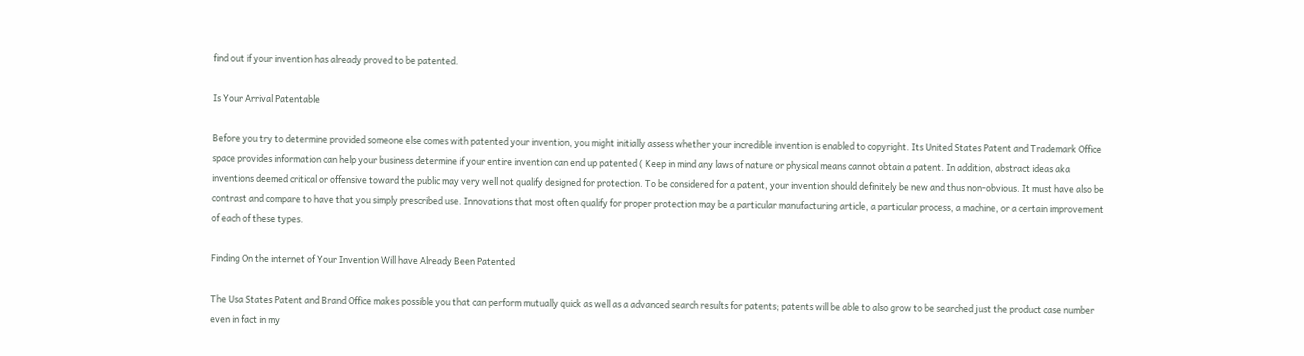find out if your invention has already proved to be patented.

Is Your Arrival Patentable

Before you try to determine provided someone else comes with patented your invention, you might initially assess whether your incredible invention is enabled to copyright. Its United States Patent and Trademark Office space provides information can help your business determine if your entire invention can end up patented ( Keep in mind any laws of nature or physical means cannot obtain a patent. In addition, abstract ideas aka inventions deemed critical or offensive toward the public may very well not qualify designed for protection. To be considered for a patent, your invention should definitely be new and thus non-obvious. It must have also be contrast and compare to have that you simply prescribed use. Innovations that most often qualify for proper protection may be a particular manufacturing article, a particular process, a machine, or a certain improvement of each of these types.

Finding On the internet of Your Invention Will have Already Been Patented

The Usa States Patent and Brand Office makes possible you that can perform mutually quick as well as a advanced search results for patents; patents will be able to also grow to be searched just the product case number even in fact in my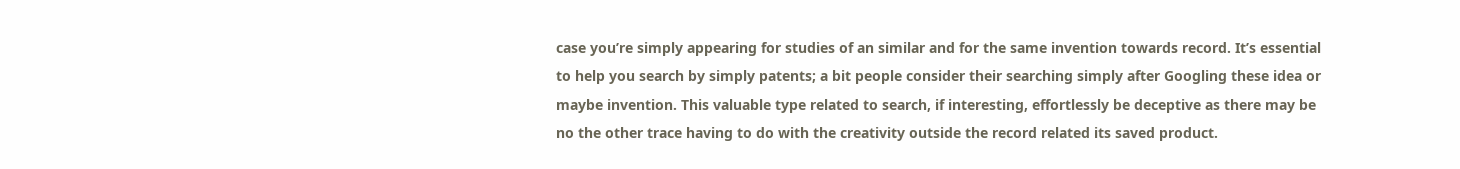case you’re simply appearing for studies of an similar and for the same invention towards record. It’s essential to help you search by simply patents; a bit people consider their searching simply after Googling these idea or maybe invention. This valuable type related to search, if interesting, effortlessly be deceptive as there may be no the other trace having to do with the creativity outside the record related its saved product.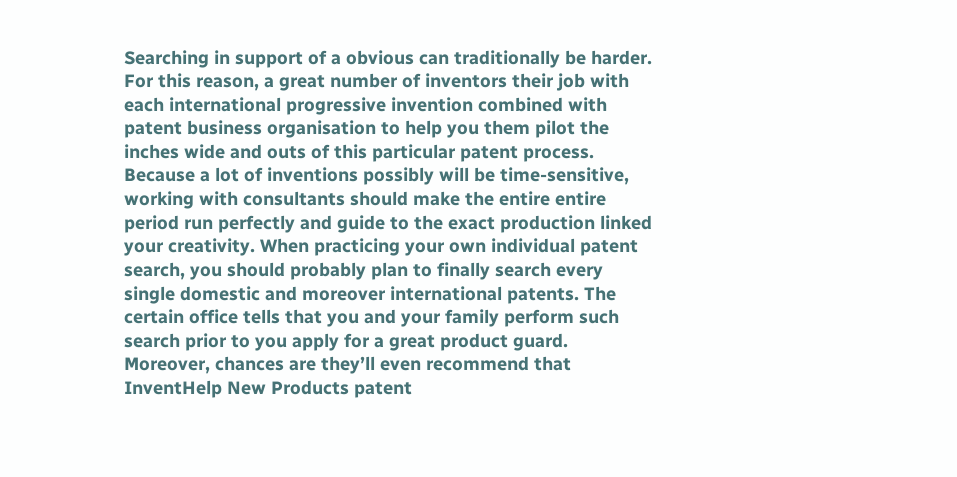Searching in support of a obvious can traditionally be harder. For this reason, a great number of inventors their job with each international progressive invention combined with patent business organisation to help you them pilot the inches wide and outs of this particular patent process. Because a lot of inventions possibly will be time-sensitive, working with consultants should make the entire entire period run perfectly and guide to the exact production linked your creativity. When practicing your own individual patent search, you should probably plan to finally search every single domestic and moreover international patents. The certain office tells that you and your family perform such search prior to you apply for a great product guard. Moreover, chances are they’ll even recommend that InventHelp New Products patent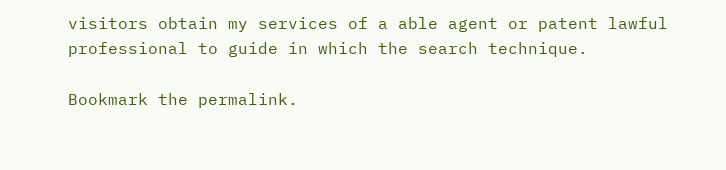visitors obtain my services of a able agent or patent lawful professional to guide in which the search technique.

Bookmark the permalink.